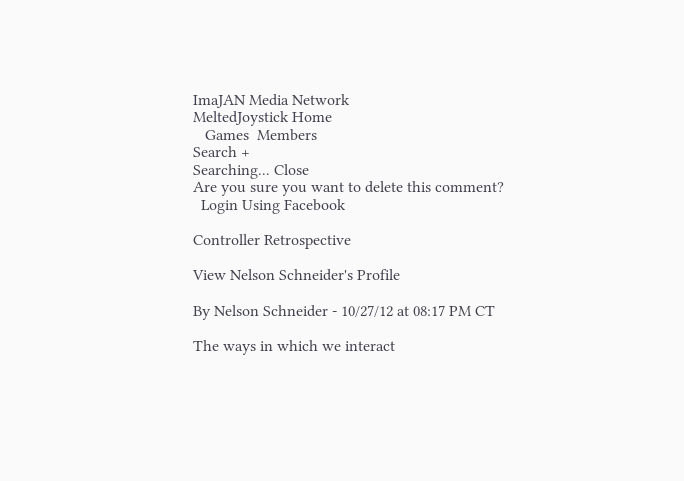ImaJAN Media Network
MeltedJoystick Home
   Games  Members
Search +
Searching... Close
Are you sure you want to delete this comment?
  Login Using Facebook

Controller Retrospective

View Nelson Schneider's Profile

By Nelson Schneider - 10/27/12 at 08:17 PM CT

The ways in which we interact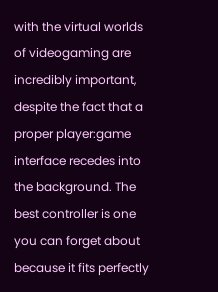with the virtual worlds of videogaming are incredibly important, despite the fact that a proper player:game interface recedes into the background. The best controller is one you can forget about because it fits perfectly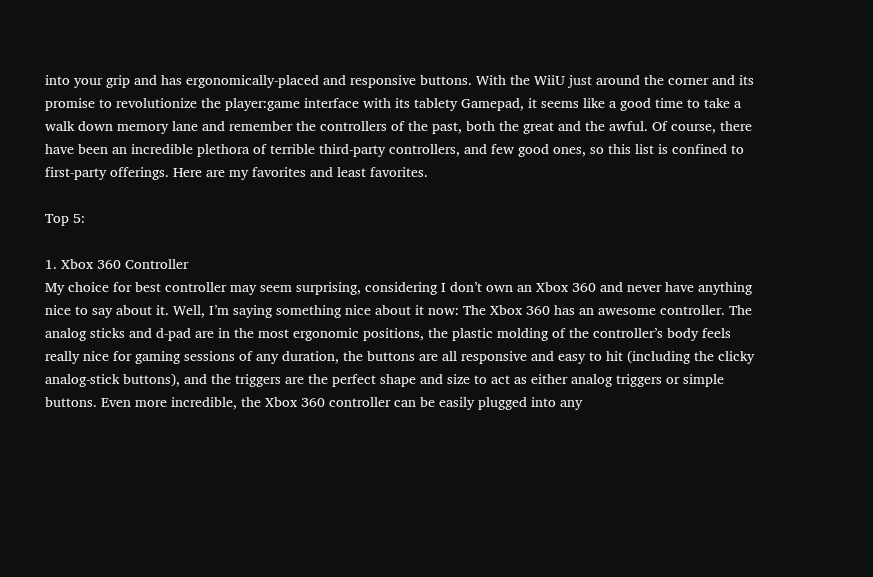into your grip and has ergonomically-placed and responsive buttons. With the WiiU just around the corner and its promise to revolutionize the player:game interface with its tablety Gamepad, it seems like a good time to take a walk down memory lane and remember the controllers of the past, both the great and the awful. Of course, there have been an incredible plethora of terrible third-party controllers, and few good ones, so this list is confined to first-party offerings. Here are my favorites and least favorites.

Top 5:

1. Xbox 360 Controller
My choice for best controller may seem surprising, considering I don’t own an Xbox 360 and never have anything nice to say about it. Well, I’m saying something nice about it now: The Xbox 360 has an awesome controller. The analog sticks and d-pad are in the most ergonomic positions, the plastic molding of the controller’s body feels really nice for gaming sessions of any duration, the buttons are all responsive and easy to hit (including the clicky analog-stick buttons), and the triggers are the perfect shape and size to act as either analog triggers or simple buttons. Even more incredible, the Xbox 360 controller can be easily plugged into any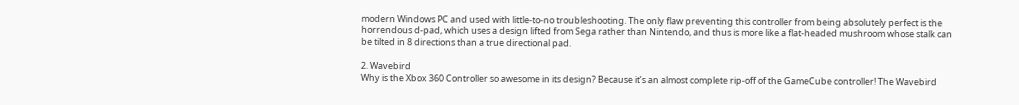modern Windows PC and used with little-to-no troubleshooting. The only flaw preventing this controller from being absolutely perfect is the horrendous d-pad, which uses a design lifted from Sega rather than Nintendo, and thus is more like a flat-headed mushroom whose stalk can be tilted in 8 directions than a true directional pad.

2. Wavebird
Why is the Xbox 360 Controller so awesome in its design? Because it’s an almost complete rip-off of the GameCube controller! The Wavebird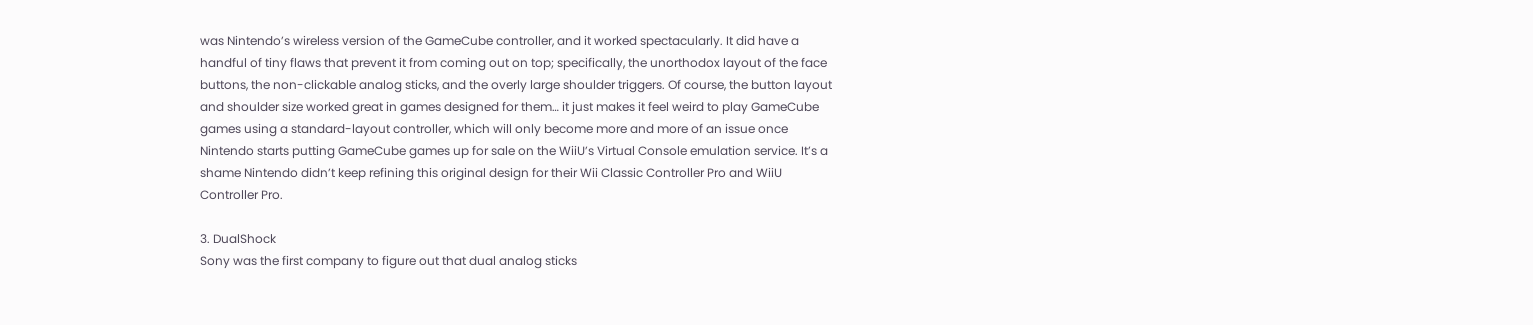was Nintendo’s wireless version of the GameCube controller, and it worked spectacularly. It did have a handful of tiny flaws that prevent it from coming out on top; specifically, the unorthodox layout of the face buttons, the non-clickable analog sticks, and the overly large shoulder triggers. Of course, the button layout and shoulder size worked great in games designed for them… it just makes it feel weird to play GameCube games using a standard-layout controller, which will only become more and more of an issue once Nintendo starts putting GameCube games up for sale on the WiiU’s Virtual Console emulation service. It’s a shame Nintendo didn’t keep refining this original design for their Wii Classic Controller Pro and WiiU Controller Pro.

3. DualShock
Sony was the first company to figure out that dual analog sticks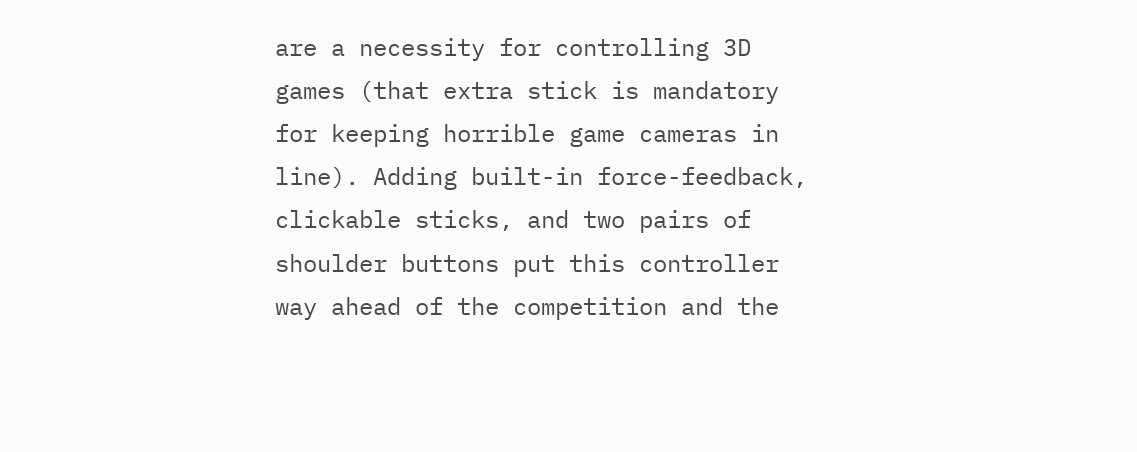are a necessity for controlling 3D games (that extra stick is mandatory for keeping horrible game cameras in line). Adding built-in force-feedback, clickable sticks, and two pairs of shoulder buttons put this controller way ahead of the competition and the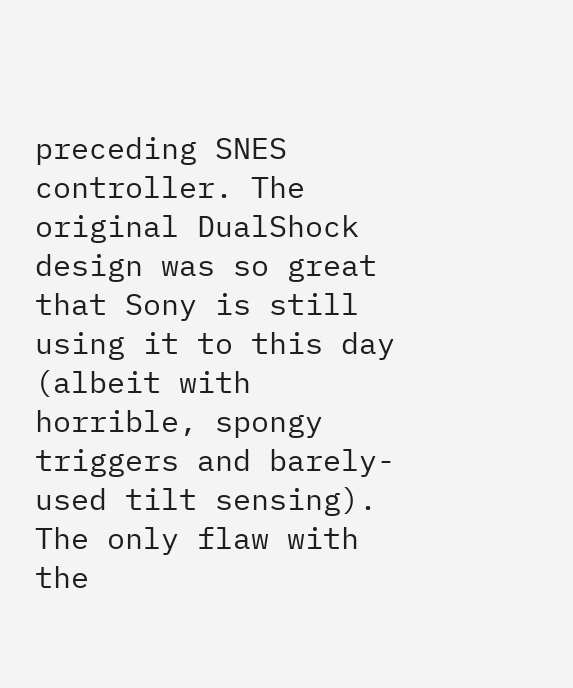preceding SNES controller. The original DualShock design was so great that Sony is still using it to this day (albeit with horrible, spongy triggers and barely-used tilt sensing). The only flaw with the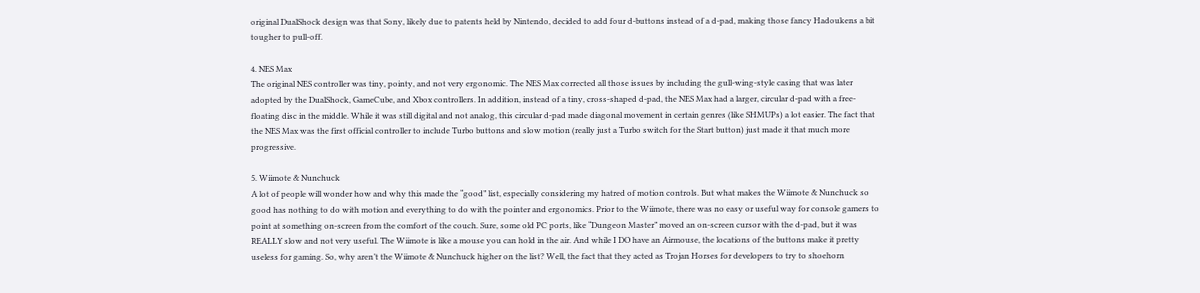original DualShock design was that Sony, likely due to patents held by Nintendo, decided to add four d-buttons instead of a d-pad, making those fancy Hadoukens a bit tougher to pull-off.

4. NES Max
The original NES controller was tiny, pointy, and not very ergonomic. The NES Max corrected all those issues by including the gull-wing-style casing that was later adopted by the DualShock, GameCube, and Xbox controllers. In addition, instead of a tiny, cross-shaped d-pad, the NES Max had a larger, circular d-pad with a free-floating disc in the middle. While it was still digital and not analog, this circular d-pad made diagonal movement in certain genres (like SHMUPs) a lot easier. The fact that the NES Max was the first official controller to include Turbo buttons and slow motion (really just a Turbo switch for the Start button) just made it that much more progressive.

5. Wiimote & Nunchuck
A lot of people will wonder how and why this made the “good” list, especially considering my hatred of motion controls. But what makes the Wiimote & Nunchuck so good has nothing to do with motion and everything to do with the pointer and ergonomics. Prior to the Wiimote, there was no easy or useful way for console gamers to point at something on-screen from the comfort of the couch. Sure, some old PC ports, like “Dungeon Master” moved an on-screen cursor with the d-pad, but it was REALLY slow and not very useful. The Wiimote is like a mouse you can hold in the air. And while I DO have an Airmouse, the locations of the buttons make it pretty useless for gaming. So, why aren’t the Wiimote & Nunchuck higher on the list? Well, the fact that they acted as Trojan Horses for developers to try to shoehorn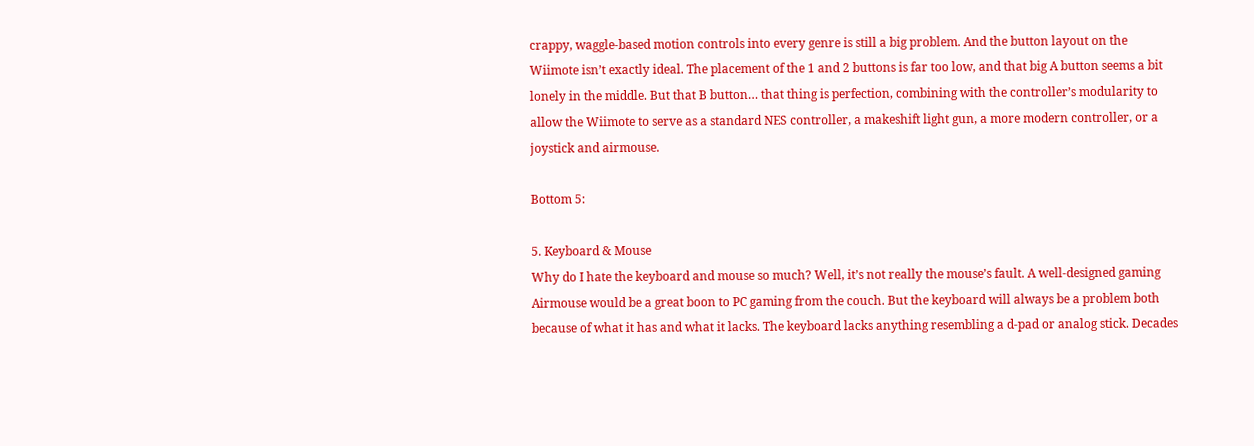crappy, waggle-based motion controls into every genre is still a big problem. And the button layout on the Wiimote isn’t exactly ideal. The placement of the 1 and 2 buttons is far too low, and that big A button seems a bit lonely in the middle. But that B button… that thing is perfection, combining with the controller’s modularity to allow the Wiimote to serve as a standard NES controller, a makeshift light gun, a more modern controller, or a joystick and airmouse.

Bottom 5:

5. Keyboard & Mouse
Why do I hate the keyboard and mouse so much? Well, it’s not really the mouse’s fault. A well-designed gaming Airmouse would be a great boon to PC gaming from the couch. But the keyboard will always be a problem both because of what it has and what it lacks. The keyboard lacks anything resembling a d-pad or analog stick. Decades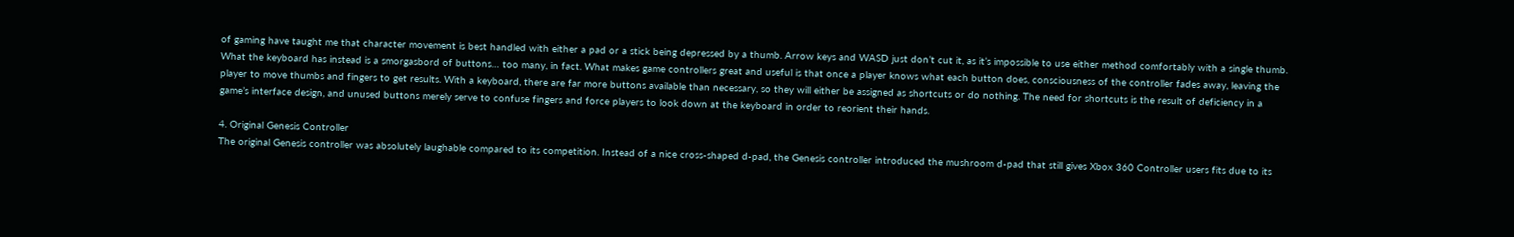of gaming have taught me that character movement is best handled with either a pad or a stick being depressed by a thumb. Arrow keys and WASD just don’t cut it, as it’s impossible to use either method comfortably with a single thumb. What the keyboard has instead is a smorgasbord of buttons… too many, in fact. What makes game controllers great and useful is that once a player knows what each button does, consciousness of the controller fades away, leaving the player to move thumbs and fingers to get results. With a keyboard, there are far more buttons available than necessary, so they will either be assigned as shortcuts or do nothing. The need for shortcuts is the result of deficiency in a game’s interface design, and unused buttons merely serve to confuse fingers and force players to look down at the keyboard in order to reorient their hands.

4. Original Genesis Controller
The original Genesis controller was absolutely laughable compared to its competition. Instead of a nice cross-shaped d-pad, the Genesis controller introduced the mushroom d-pad that still gives Xbox 360 Controller users fits due to its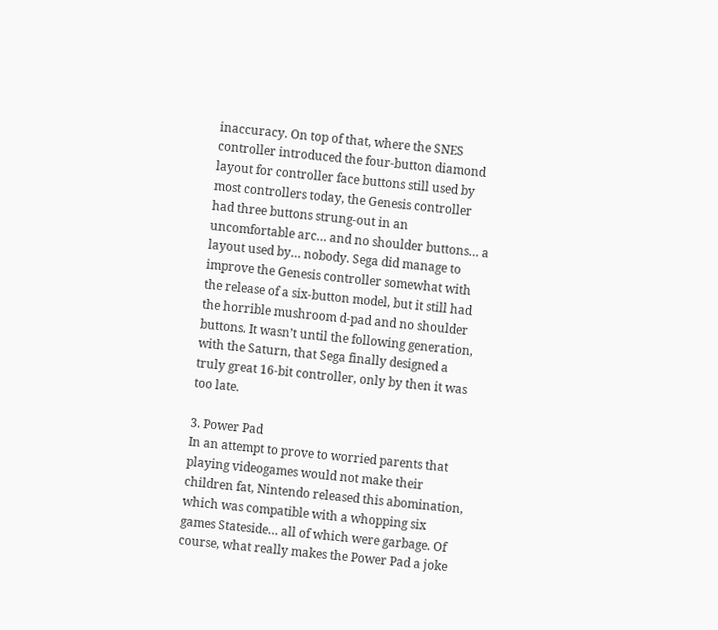inaccuracy. On top of that, where the SNES controller introduced the four-button diamond layout for controller face buttons still used by most controllers today, the Genesis controller had three buttons strung-out in an uncomfortable arc… and no shoulder buttons… a layout used by… nobody. Sega did manage to improve the Genesis controller somewhat with the release of a six-button model, but it still had the horrible mushroom d-pad and no shoulder buttons. It wasn’t until the following generation, with the Saturn, that Sega finally designed a truly great 16-bit controller, only by then it was too late.

3. Power Pad
In an attempt to prove to worried parents that playing videogames would not make their children fat, Nintendo released this abomination, which was compatible with a whopping six games Stateside… all of which were garbage. Of course, what really makes the Power Pad a joke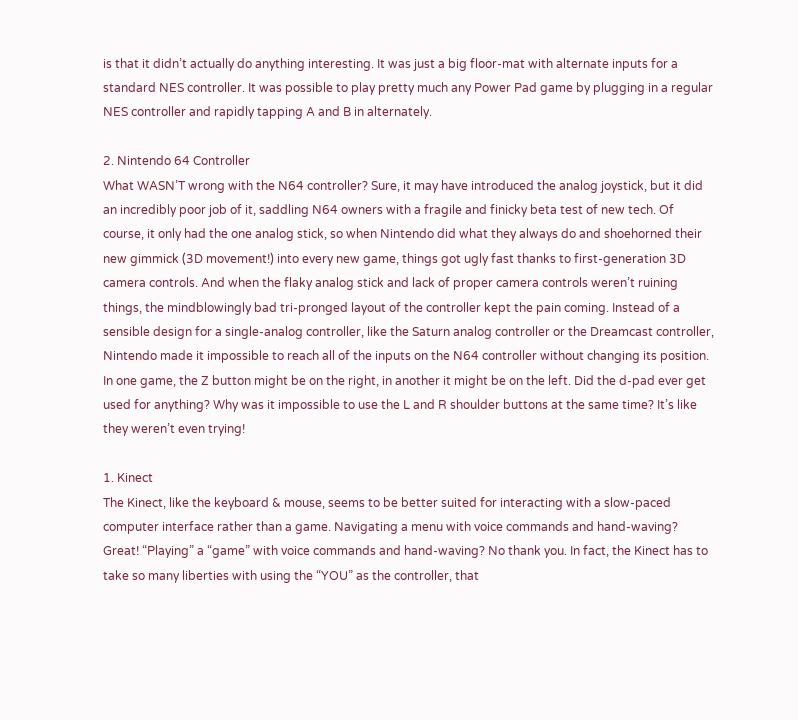is that it didn’t actually do anything interesting. It was just a big floor-mat with alternate inputs for a standard NES controller. It was possible to play pretty much any Power Pad game by plugging in a regular NES controller and rapidly tapping A and B in alternately.

2. Nintendo 64 Controller
What WASN’T wrong with the N64 controller? Sure, it may have introduced the analog joystick, but it did an incredibly poor job of it, saddling N64 owners with a fragile and finicky beta test of new tech. Of course, it only had the one analog stick, so when Nintendo did what they always do and shoehorned their new gimmick (3D movement!) into every new game, things got ugly fast thanks to first-generation 3D camera controls. And when the flaky analog stick and lack of proper camera controls weren’t ruining things, the mindblowingly bad tri-pronged layout of the controller kept the pain coming. Instead of a sensible design for a single-analog controller, like the Saturn analog controller or the Dreamcast controller, Nintendo made it impossible to reach all of the inputs on the N64 controller without changing its position. In one game, the Z button might be on the right, in another it might be on the left. Did the d-pad ever get used for anything? Why was it impossible to use the L and R shoulder buttons at the same time? It’s like they weren’t even trying!

1. Kinect
The Kinect, like the keyboard & mouse, seems to be better suited for interacting with a slow-paced computer interface rather than a game. Navigating a menu with voice commands and hand-waving? Great! “Playing” a “game” with voice commands and hand-waving? No thank you. In fact, the Kinect has to take so many liberties with using the “YOU” as the controller, that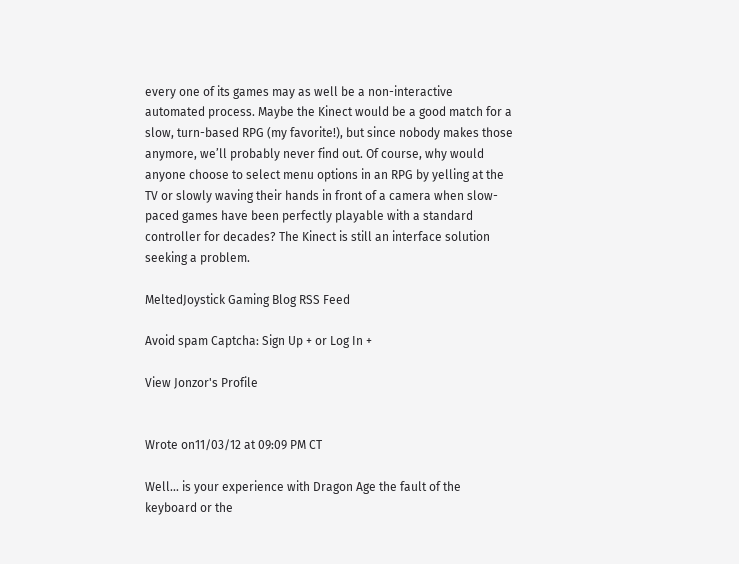every one of its games may as well be a non-interactive automated process. Maybe the Kinect would be a good match for a slow, turn-based RPG (my favorite!), but since nobody makes those anymore, we’ll probably never find out. Of course, why would anyone choose to select menu options in an RPG by yelling at the TV or slowly waving their hands in front of a camera when slow-paced games have been perfectly playable with a standard controller for decades? The Kinect is still an interface solution seeking a problem.

MeltedJoystick Gaming Blog RSS Feed

Avoid spam Captcha: Sign Up + or Log In +

View Jonzor's Profile


Wrote on11/03/12 at 09:09 PM CT

Well... is your experience with Dragon Age the fault of the keyboard or the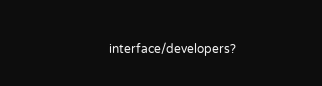interface/developers?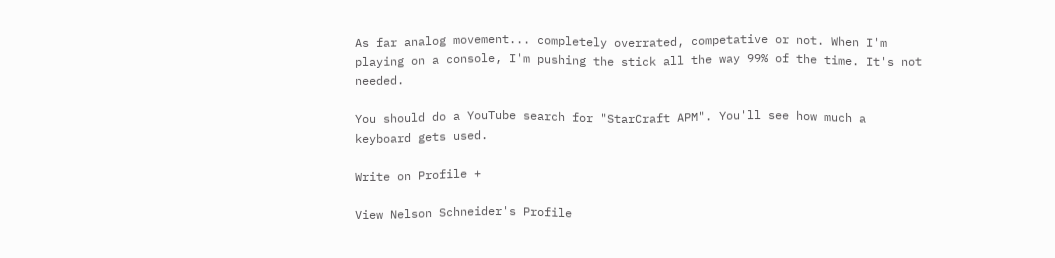As far analog movement... completely overrated, competative or not. When I'm playing on a console, I'm pushing the stick all the way 99% of the time. It's not needed.

You should do a YouTube search for "StarCraft APM". You'll see how much a keyboard gets used.

Write on Profile +

View Nelson Schneider's Profile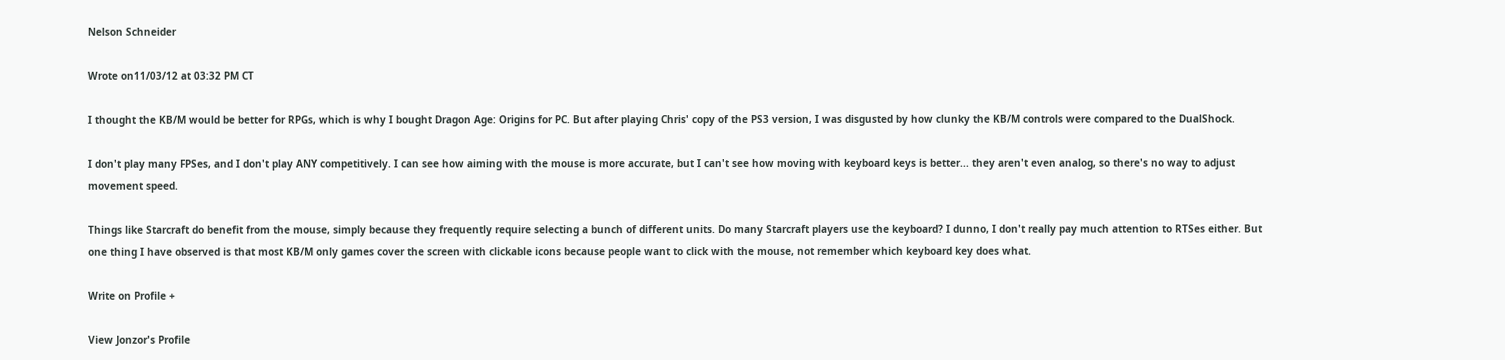Nelson Schneider

Wrote on11/03/12 at 03:32 PM CT

I thought the KB/M would be better for RPGs, which is why I bought Dragon Age: Origins for PC. But after playing Chris' copy of the PS3 version, I was disgusted by how clunky the KB/M controls were compared to the DualShock.

I don't play many FPSes, and I don't play ANY competitively. I can see how aiming with the mouse is more accurate, but I can't see how moving with keyboard keys is better... they aren't even analog, so there's no way to adjust movement speed.

Things like Starcraft do benefit from the mouse, simply because they frequently require selecting a bunch of different units. Do many Starcraft players use the keyboard? I dunno, I don't really pay much attention to RTSes either. But one thing I have observed is that most KB/M only games cover the screen with clickable icons because people want to click with the mouse, not remember which keyboard key does what.

Write on Profile +

View Jonzor's Profile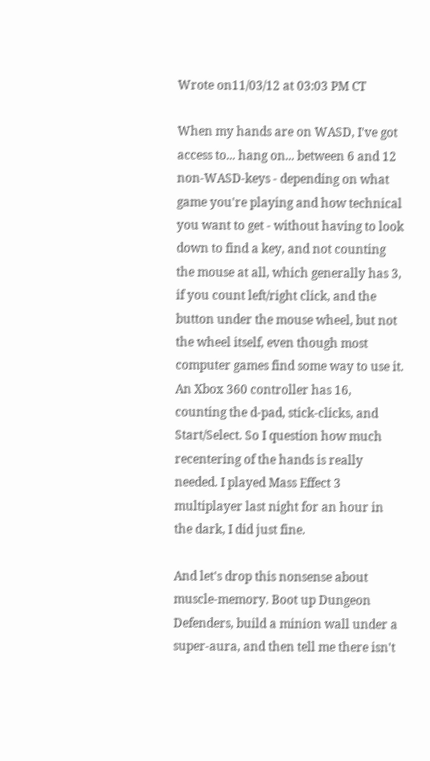Wrote on11/03/12 at 03:03 PM CT

When my hands are on WASD, I've got access to... hang on... between 6 and 12 non-WASD-keys - depending on what game you're playing and how technical you want to get - without having to look down to find a key, and not counting the mouse at all, which generally has 3, if you count left/right click, and the button under the mouse wheel, but not the wheel itself, even though most computer games find some way to use it. An Xbox 360 controller has 16, counting the d-pad, stick-clicks, and Start/Select. So I question how much recentering of the hands is really needed. I played Mass Effect 3 multiplayer last night for an hour in the dark, I did just fine.

And let's drop this nonsense about muscle-memory. Boot up Dungeon Defenders, build a minion wall under a super-aura, and then tell me there isn't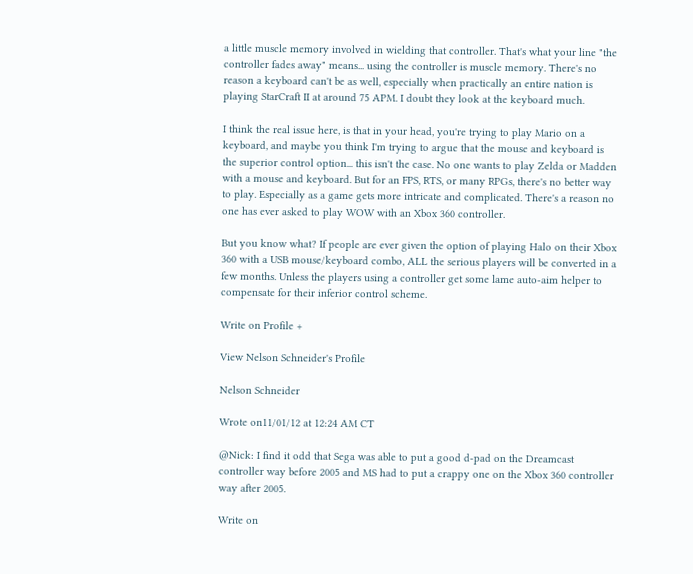a little muscle memory involved in wielding that controller. That's what your line "the controller fades away" means... using the controller is muscle memory. There's no reason a keyboard can't be as well, especially when practically an entire nation is playing StarCraft II at around 75 APM. I doubt they look at the keyboard much.

I think the real issue here, is that in your head, you're trying to play Mario on a keyboard, and maybe you think I'm trying to argue that the mouse and keyboard is the superior control option... this isn't the case. No one wants to play Zelda or Madden with a mouse and keyboard. But for an FPS, RTS, or many RPGs, there's no better way to play. Especially as a game gets more intricate and complicated. There's a reason no one has ever asked to play WOW with an Xbox 360 controller.

But you know what? If people are ever given the option of playing Halo on their Xbox 360 with a USB mouse/keyboard combo, ALL the serious players will be converted in a few months. Unless the players using a controller get some lame auto-aim helper to compensate for their inferior control scheme.

Write on Profile +

View Nelson Schneider's Profile

Nelson Schneider

Wrote on11/01/12 at 12:24 AM CT

@Nick: I find it odd that Sega was able to put a good d-pad on the Dreamcast controller way before 2005 and MS had to put a crappy one on the Xbox 360 controller way after 2005.

Write on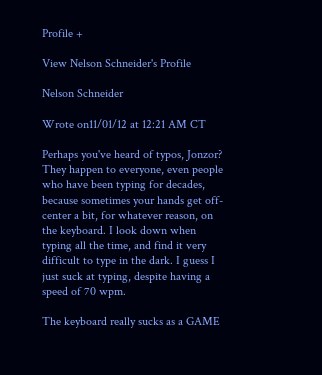Profile +

View Nelson Schneider's Profile

Nelson Schneider

Wrote on11/01/12 at 12:21 AM CT

Perhaps you've heard of typos, Jonzor? They happen to everyone, even people who have been typing for decades, because sometimes your hands get off-center a bit, for whatever reason, on the keyboard. I look down when typing all the time, and find it very difficult to type in the dark. I guess I just suck at typing, despite having a speed of 70 wpm.

The keyboard really sucks as a GAME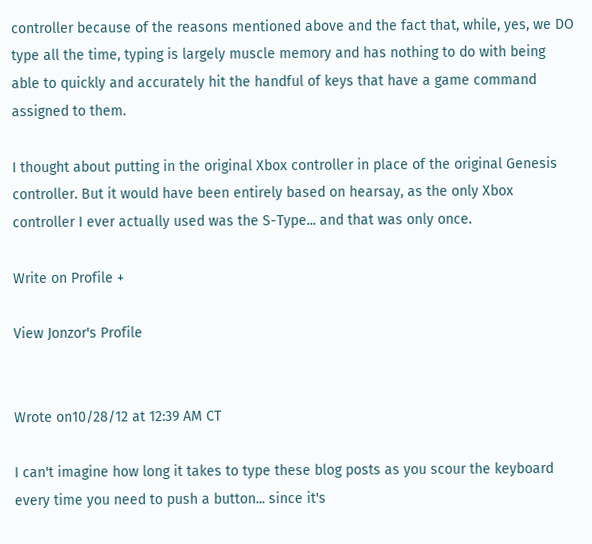controller because of the reasons mentioned above and the fact that, while, yes, we DO type all the time, typing is largely muscle memory and has nothing to do with being able to quickly and accurately hit the handful of keys that have a game command assigned to them.

I thought about putting in the original Xbox controller in place of the original Genesis controller. But it would have been entirely based on hearsay, as the only Xbox controller I ever actually used was the S-Type... and that was only once.

Write on Profile +

View Jonzor's Profile


Wrote on10/28/12 at 12:39 AM CT

I can't imagine how long it takes to type these blog posts as you scour the keyboard every time you need to push a button... since it's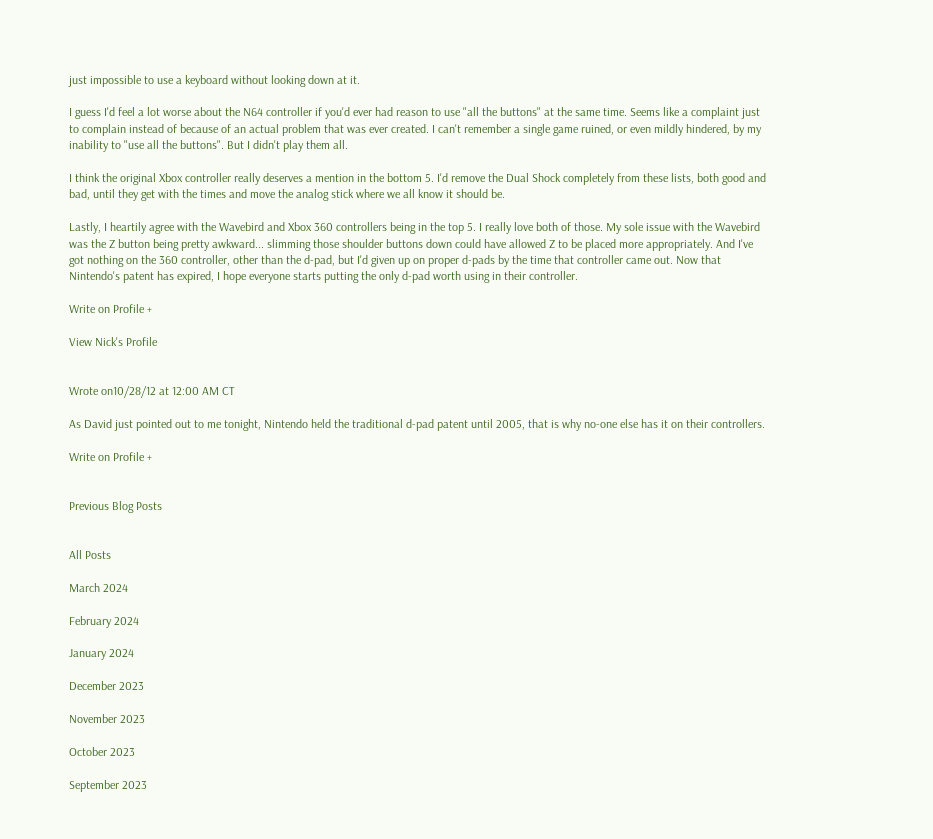just impossible to use a keyboard without looking down at it.

I guess I'd feel a lot worse about the N64 controller if you'd ever had reason to use "all the buttons" at the same time. Seems like a complaint just to complain instead of because of an actual problem that was ever created. I can't remember a single game ruined, or even mildly hindered, by my inability to "use all the buttons". But I didn't play them all.

I think the original Xbox controller really deserves a mention in the bottom 5. I'd remove the Dual Shock completely from these lists, both good and bad, until they get with the times and move the analog stick where we all know it should be.

Lastly, I heartily agree with the Wavebird and Xbox 360 controllers being in the top 5. I really love both of those. My sole issue with the Wavebird was the Z button being pretty awkward... slimming those shoulder buttons down could have allowed Z to be placed more appropriately. And I've got nothing on the 360 controller, other than the d-pad, but I'd given up on proper d-pads by the time that controller came out. Now that Nintendo's patent has expired, I hope everyone starts putting the only d-pad worth using in their controller.

Write on Profile +

View Nick's Profile


Wrote on10/28/12 at 12:00 AM CT

As David just pointed out to me tonight, Nintendo held the traditional d-pad patent until 2005, that is why no-one else has it on their controllers.

Write on Profile +


Previous Blog Posts


All Posts

March 2024

February 2024

January 2024

December 2023

November 2023

October 2023

September 2023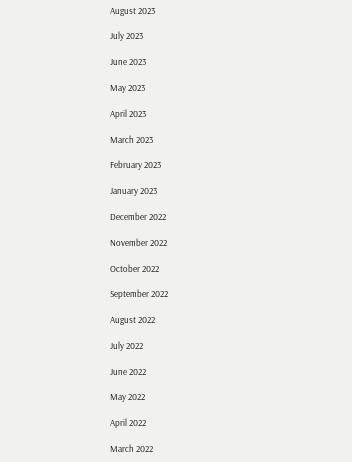August 2023

July 2023

June 2023

May 2023

April 2023

March 2023

February 2023

January 2023

December 2022

November 2022

October 2022

September 2022

August 2022

July 2022

June 2022

May 2022

April 2022

March 2022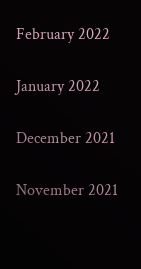February 2022

January 2022

December 2021

November 2021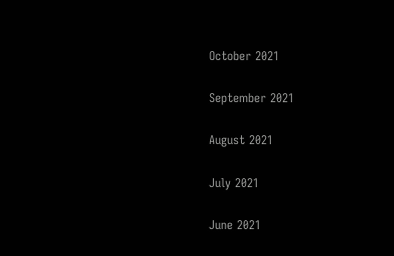October 2021

September 2021

August 2021

July 2021

June 2021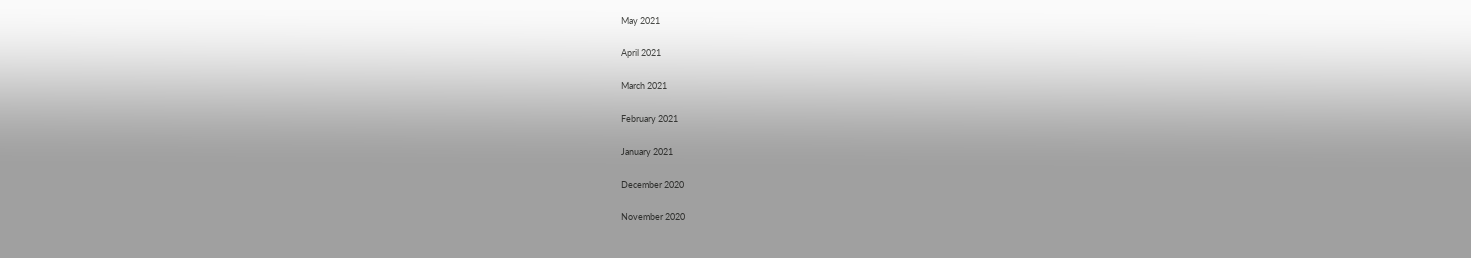May 2021

April 2021

March 2021

February 2021

January 2021

December 2020

November 2020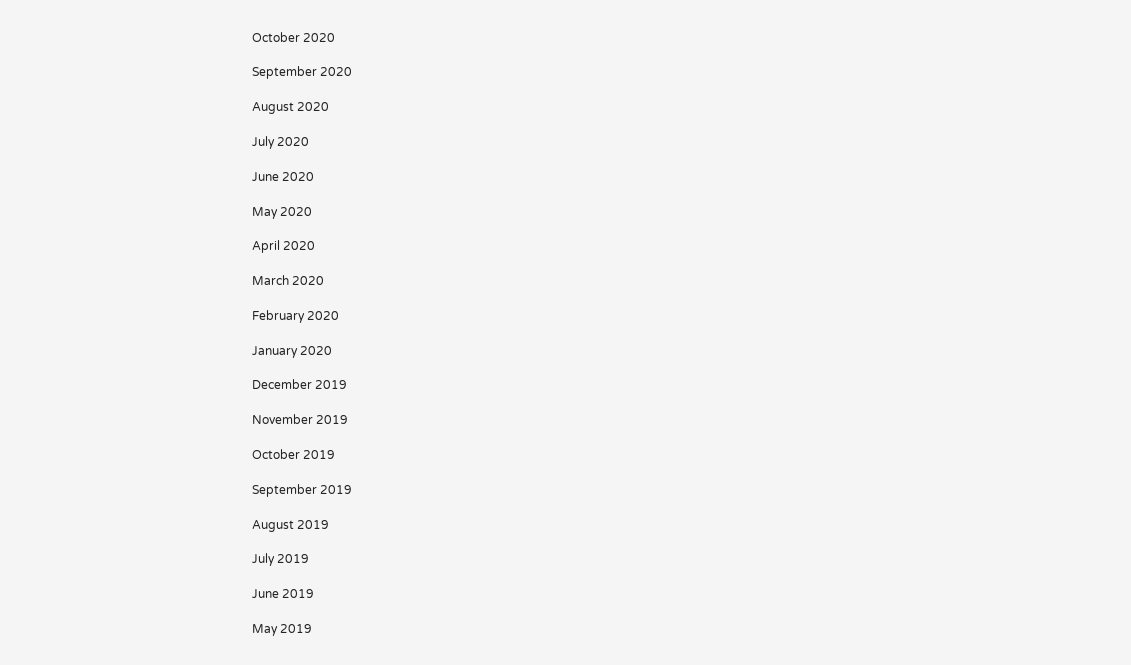October 2020

September 2020

August 2020

July 2020

June 2020

May 2020

April 2020

March 2020

February 2020

January 2020

December 2019

November 2019

October 2019

September 2019

August 2019

July 2019

June 2019

May 2019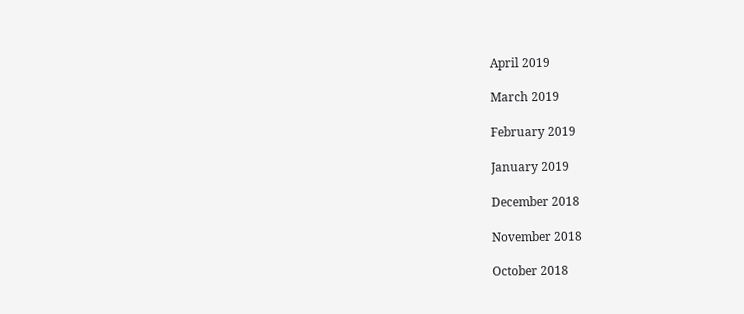April 2019

March 2019

February 2019

January 2019

December 2018

November 2018

October 2018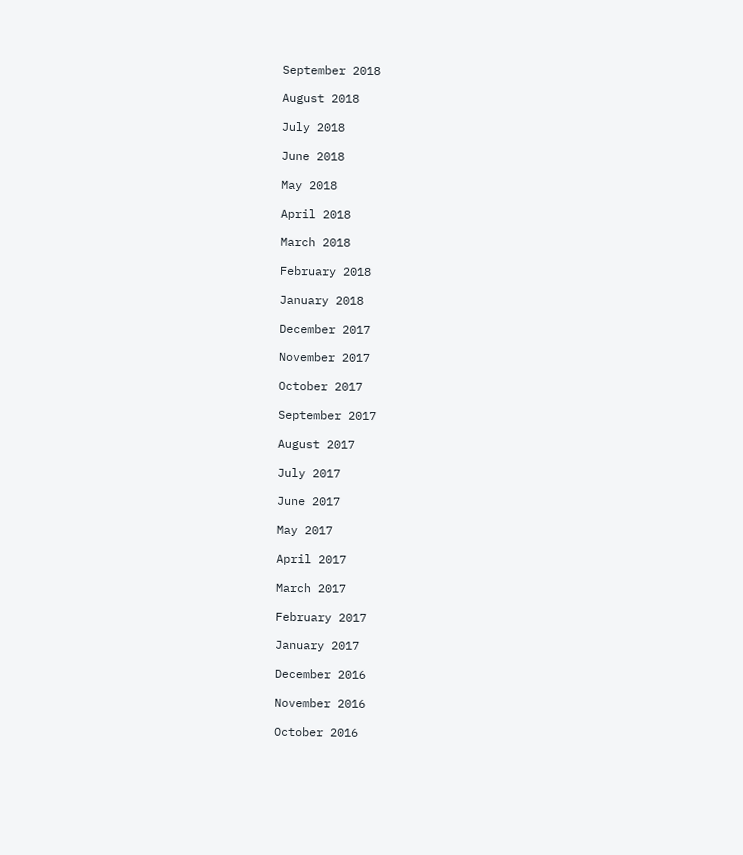September 2018

August 2018

July 2018

June 2018

May 2018

April 2018

March 2018

February 2018

January 2018

December 2017

November 2017

October 2017

September 2017

August 2017

July 2017

June 2017

May 2017

April 2017

March 2017

February 2017

January 2017

December 2016

November 2016

October 2016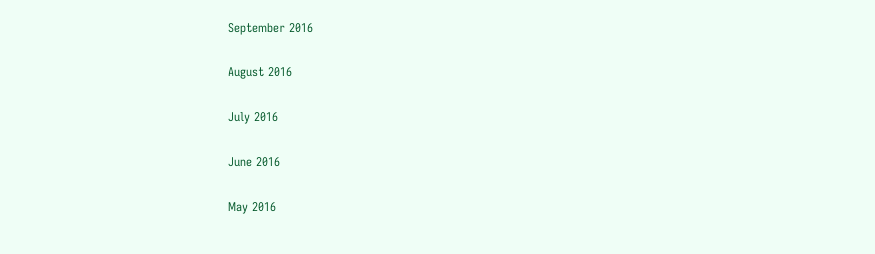September 2016

August 2016

July 2016

June 2016

May 2016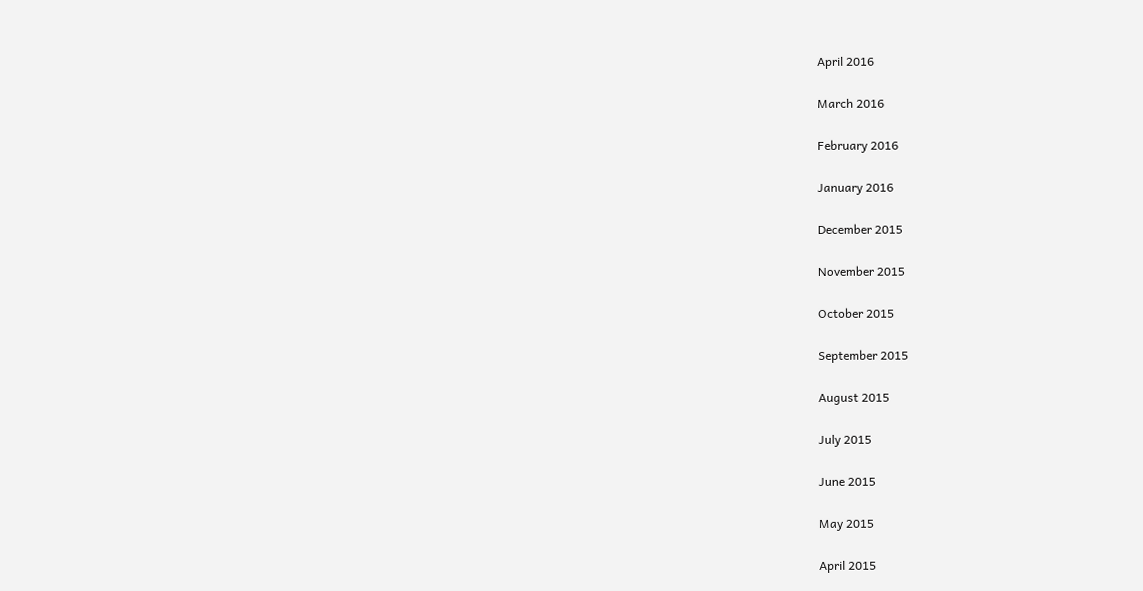April 2016

March 2016

February 2016

January 2016

December 2015

November 2015

October 2015

September 2015

August 2015

July 2015

June 2015

May 2015

April 2015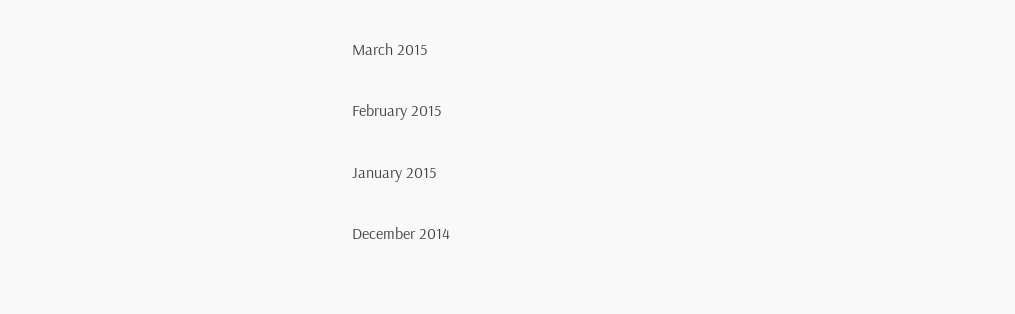March 2015

February 2015

January 2015

December 2014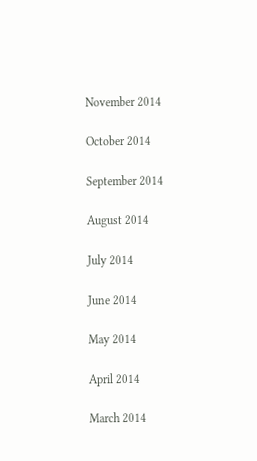November 2014

October 2014

September 2014

August 2014

July 2014

June 2014

May 2014

April 2014

March 2014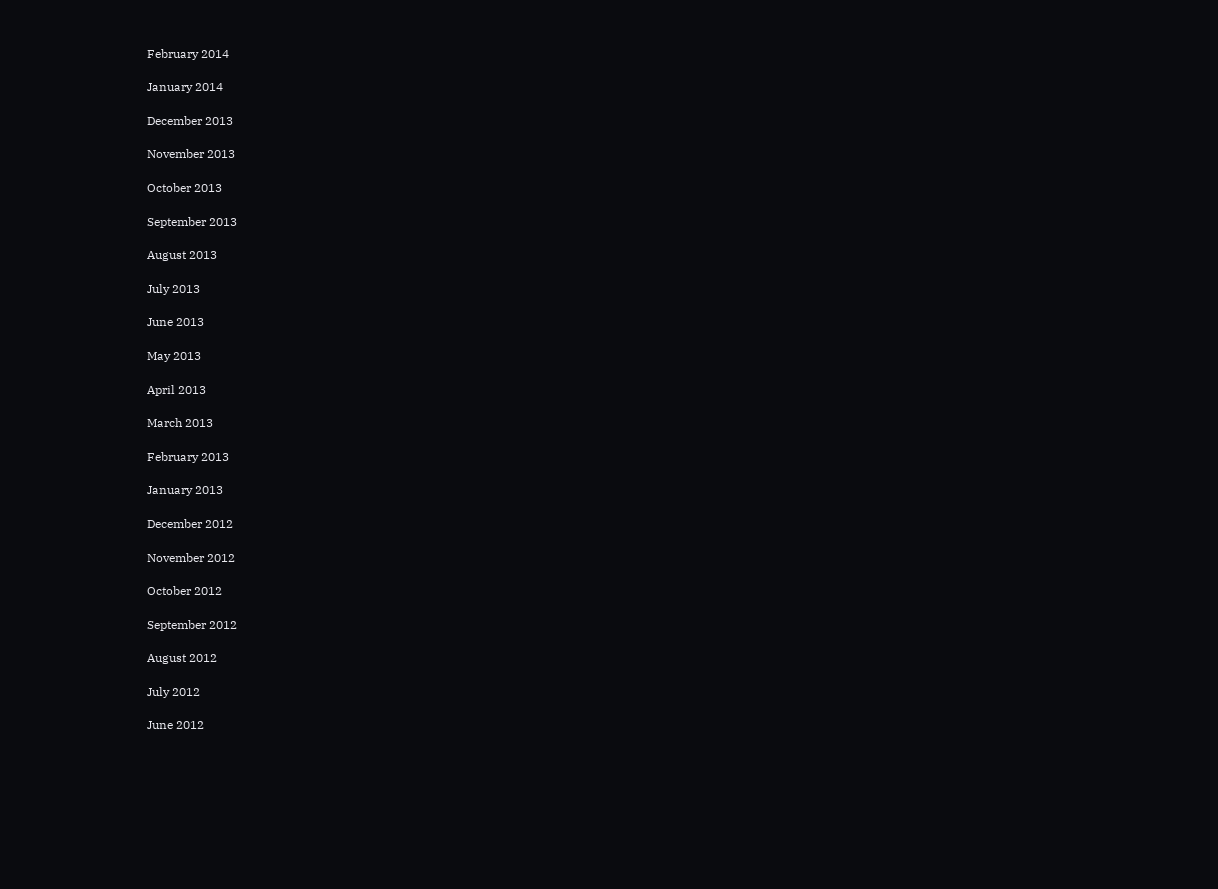February 2014

January 2014

December 2013

November 2013

October 2013

September 2013

August 2013

July 2013

June 2013

May 2013

April 2013

March 2013

February 2013

January 2013

December 2012

November 2012

October 2012

September 2012

August 2012

July 2012

June 2012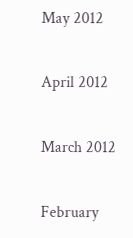May 2012

April 2012

March 2012

February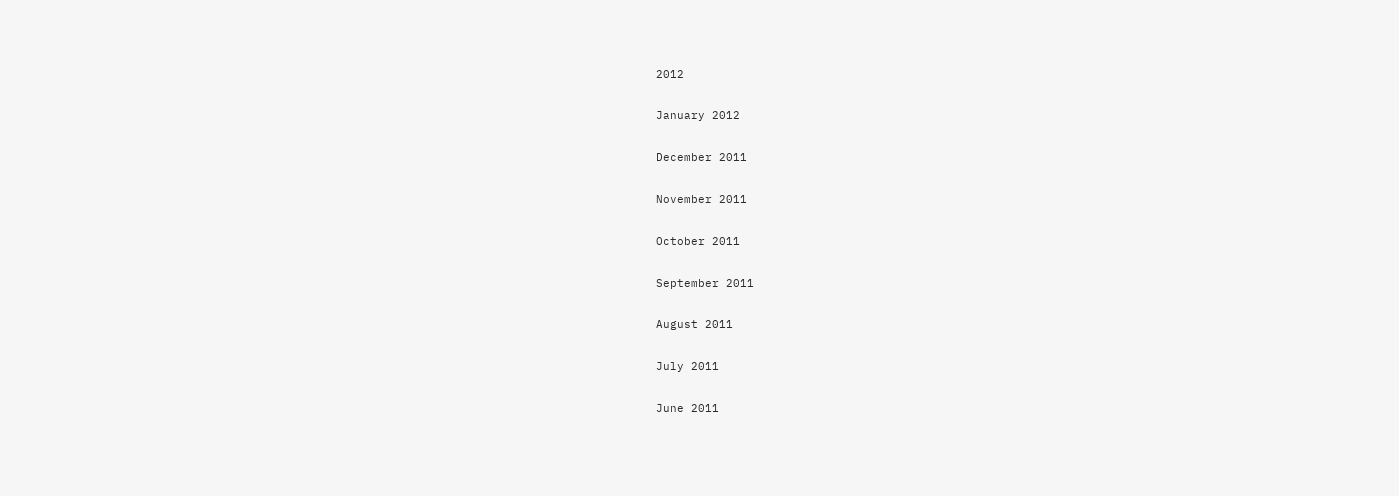2012

January 2012

December 2011

November 2011

October 2011

September 2011

August 2011

July 2011

June 2011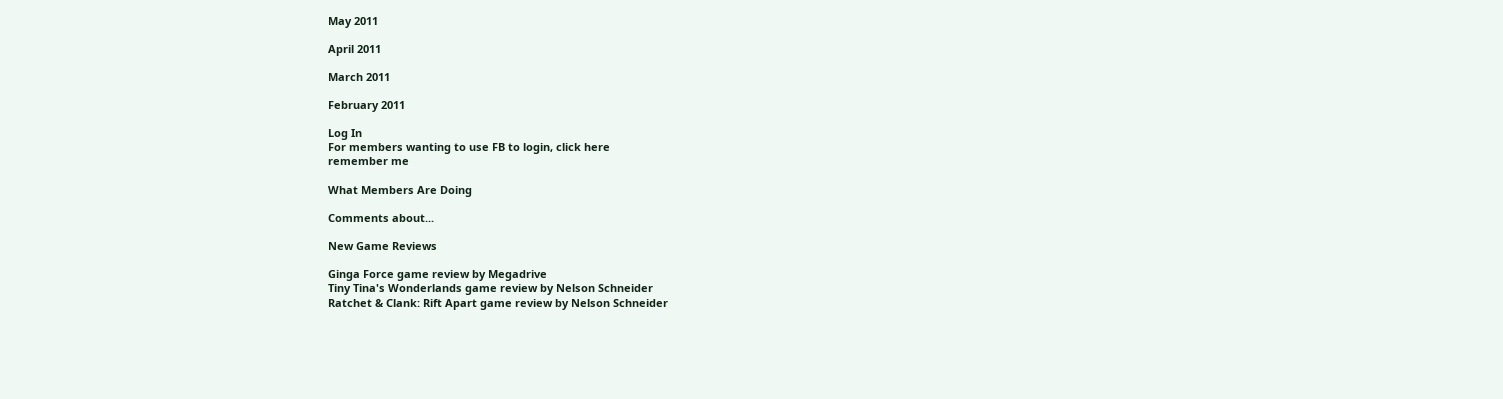May 2011

April 2011

March 2011

February 2011

Log In
For members wanting to use FB to login, click here
remember me

What Members Are Doing

Comments about...

New Game Reviews

Ginga Force game review by Megadrive
Tiny Tina's Wonderlands game review by Nelson Schneider
Ratchet & Clank: Rift Apart game review by Nelson Schneider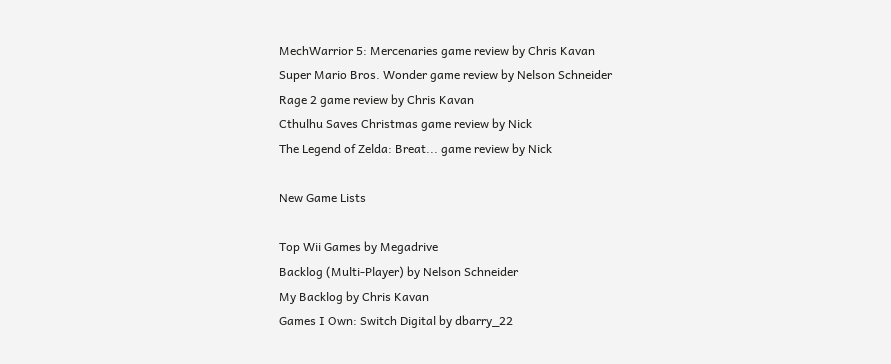MechWarrior 5: Mercenaries game review by Chris Kavan
Super Mario Bros. Wonder game review by Nelson Schneider
Rage 2 game review by Chris Kavan
Cthulhu Saves Christmas game review by Nick
The Legend of Zelda: Breat... game review by Nick

New Game Lists

Top Wii Games by Megadrive
Backlog (Multi-Player) by Nelson Schneider
My Backlog by Chris Kavan
Games I Own: Switch Digital by dbarry_22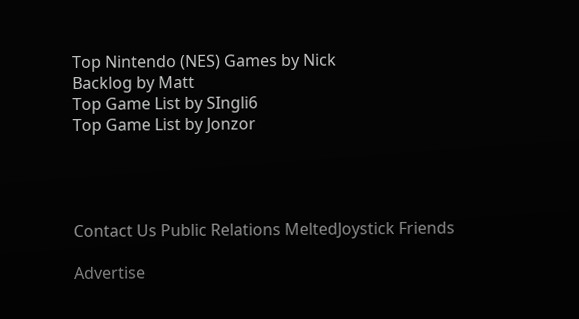Top Nintendo (NES) Games by Nick
Backlog by Matt
Top Game List by SIngli6
Top Game List by Jonzor




Contact Us Public Relations MeltedJoystick Friends

Advertise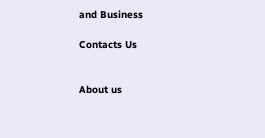and Business

Contacts Us


About us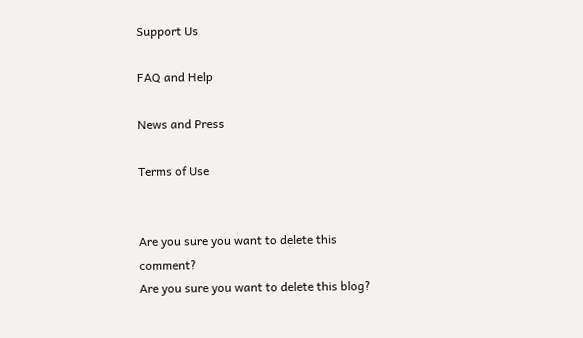Support Us

FAQ and Help

News and Press

Terms of Use


Are you sure you want to delete this comment?
Are you sure you want to delete this blog?